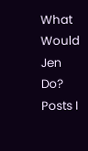What Would Jen Do?
Posts I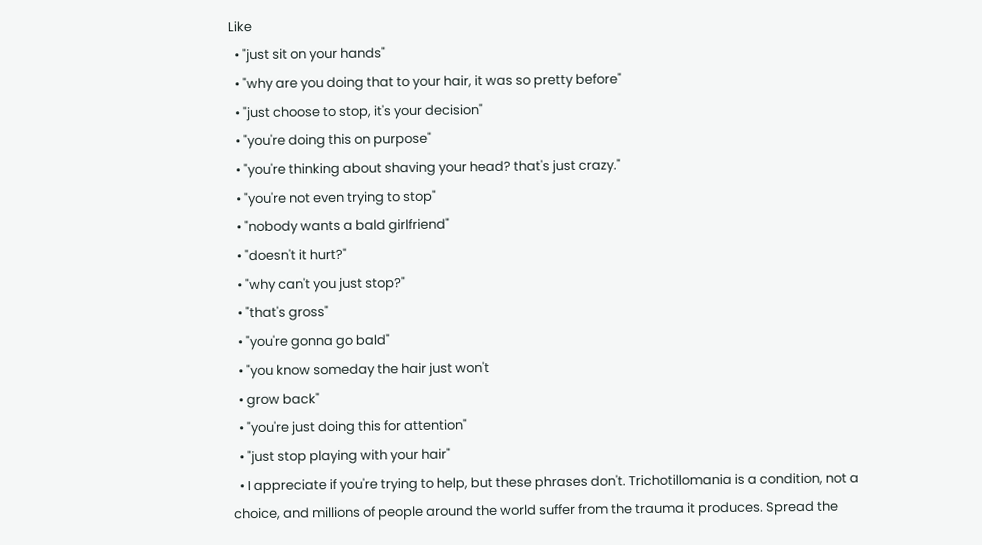Like
  • "just sit on your hands"
  • "why are you doing that to your hair, it was so pretty before"
  • "just choose to stop, it's your decision"
  • "you're doing this on purpose"
  • "you're thinking about shaving your head? that's just crazy."
  • "you're not even trying to stop"
  • "nobody wants a bald girlfriend"
  • "doesn't it hurt?"
  • "why can't you just stop?"
  • "that's gross"
  • "you're gonna go bald"
  • "you know someday the hair just won't
  • grow back"
  • "you're just doing this for attention"
  • "just stop playing with your hair"
  • I appreciate if you're trying to help, but these phrases don't. Trichotillomania is a condition, not a choice, and millions of people around the world suffer from the trauma it produces. Spread the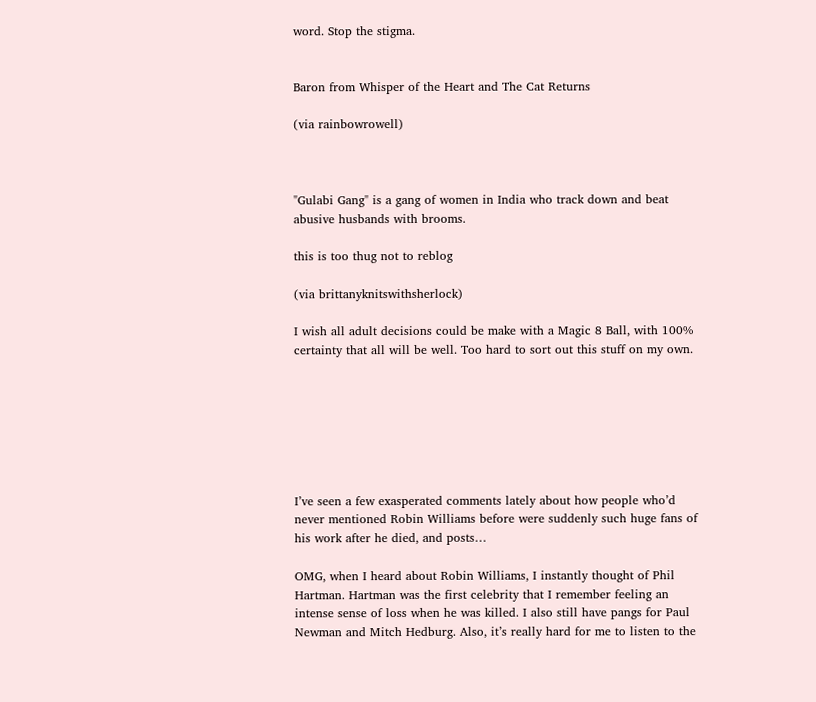word. Stop the stigma.


Baron from Whisper of the Heart and The Cat Returns

(via rainbowrowell)



"Gulabi Gang" is a gang of women in India who track down and beat abusive husbands with brooms.

this is too thug not to reblog

(via brittanyknitswithsherlock)

I wish all adult decisions could be make with a Magic 8 Ball, with 100% certainty that all will be well. Too hard to sort out this stuff on my own.







I’ve seen a few exasperated comments lately about how people who’d never mentioned Robin Williams before were suddenly such huge fans of his work after he died, and posts…

OMG, when I heard about Robin Williams, I instantly thought of Phil Hartman. Hartman was the first celebrity that I remember feeling an intense sense of loss when he was killed. I also still have pangs for Paul Newman and Mitch Hedburg. Also, it’s really hard for me to listen to the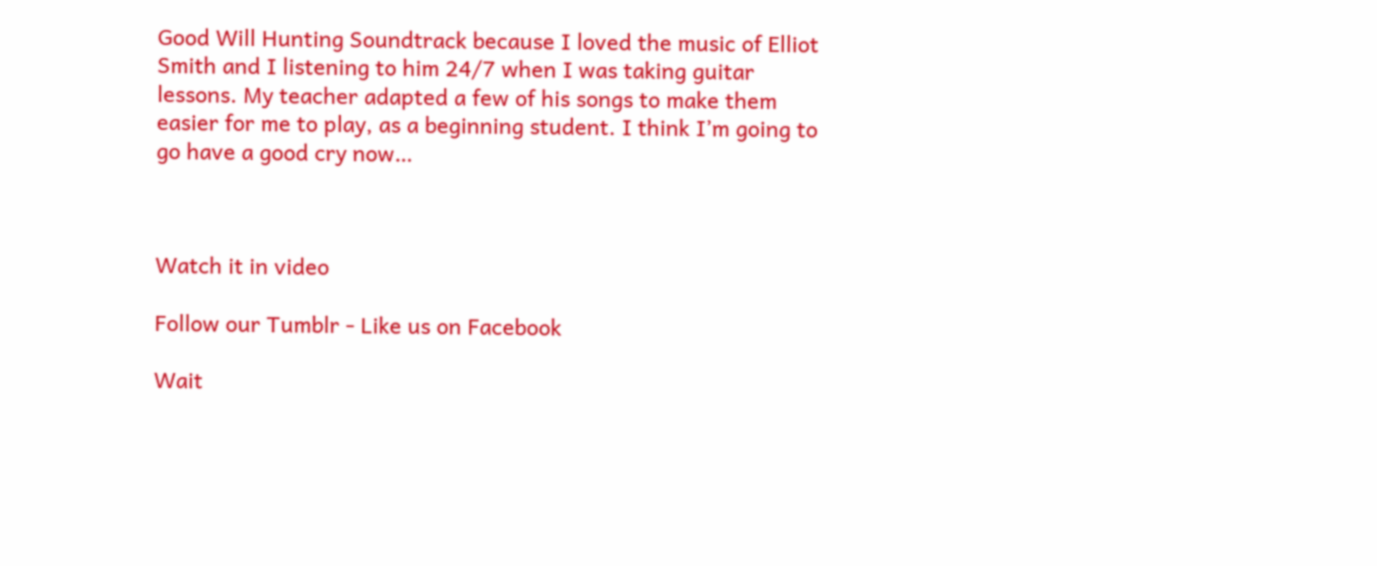Good Will Hunting Soundtrack because I loved the music of Elliot Smith and I listening to him 24/7 when I was taking guitar lessons. My teacher adapted a few of his songs to make them easier for me to play, as a beginning student. I think I’m going to go have a good cry now…



Watch it in video

Follow our Tumblr - Like us on Facebook

Wait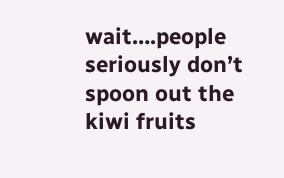wait….people seriously don’t spoon out the kiwi fruits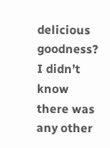delicious goodness? I didn’t know there was any other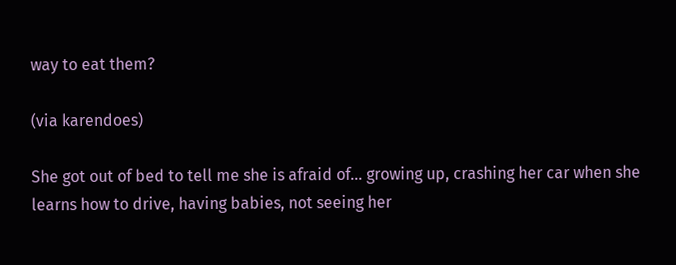way to eat them?

(via karendoes)

She got out of bed to tell me she is afraid of… growing up, crashing her car when she learns how to drive, having babies, not seeing her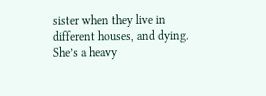sister when they live in different houses, and dying. She’s a heavy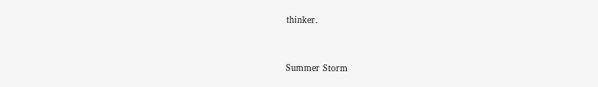thinker.


Summer Storm